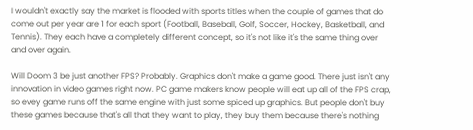I wouldn't exactly say the market is flooded with sports titles when the couple of games that do come out per year are 1 for each sport (Football, Baseball, Golf, Soccer, Hockey, Basketball, and Tennis). They each have a completely different concept, so it's not like it's the same thing over and over again.

Will Doom 3 be just another FPS? Probably. Graphics don't make a game good. There just isn't any innovation in video games right now. PC game makers know people will eat up all of the FPS crap, so evey game runs off the same engine with just some spiced up graphics. But people don't buy these games because that's all that they want to play, they buy them because there's nothing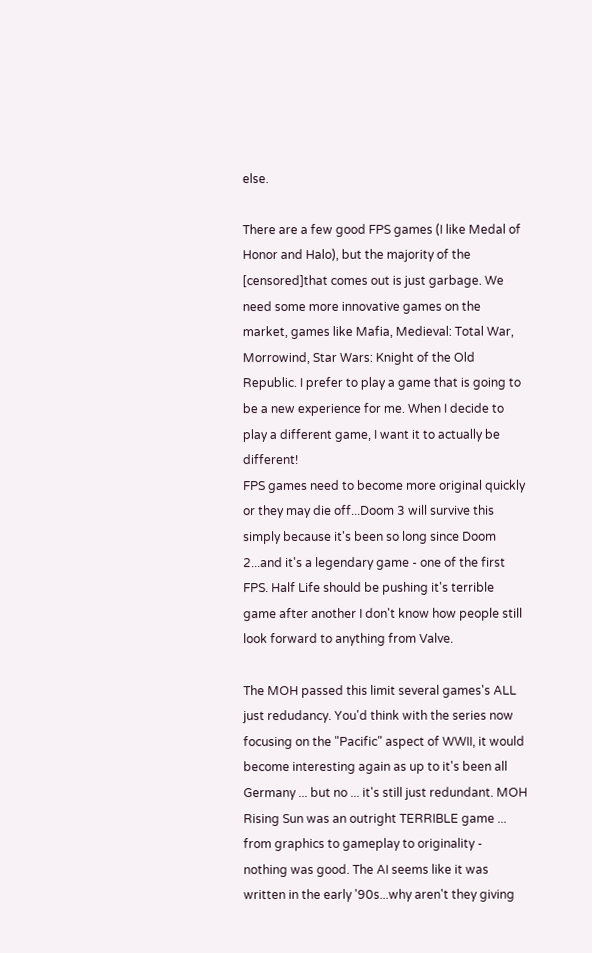else.

There are a few good FPS games (I like Medal of Honor and Halo), but the majority of the [censored]that comes out is just garbage. We need some more innovative games on the market, games like Mafia, Medieval: Total War, Morrowind, Star Wars: Knight of the Old Republic. I prefer to play a game that is going to be a new experience for me. When I decide to play a different game, I want it to actually be different!
FPS games need to become more original quickly or they may die off...Doom 3 will survive this simply because it's been so long since Doom 2...and it's a legendary game - one of the first FPS. Half Life should be pushing it's terrible game after another I don't know how people still look forward to anything from Valve.

The MOH passed this limit several games's ALL just redudancy. You'd think with the series now focusing on the "Pacific" aspect of WWII, it would become interesting again as up to it's been all Germany ... but no ... it's still just redundant. MOH Rising Sun was an outright TERRIBLE game ... from graphics to gameplay to originality - nothing was good. The AI seems like it was written in the early '90s...why aren't they giving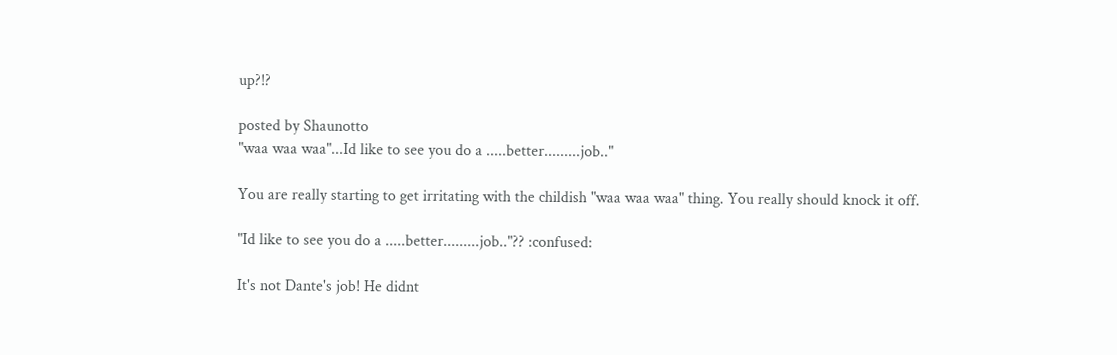up?!?

posted by Shaunotto
"waa waa waa"...Id like to see you do a .....better.........job.."

You are really starting to get irritating with the childish "waa waa waa" thing. You really should knock it off.

"Id like to see you do a .....better.........job.."?? :confused:

It's not Dante's job! He didnt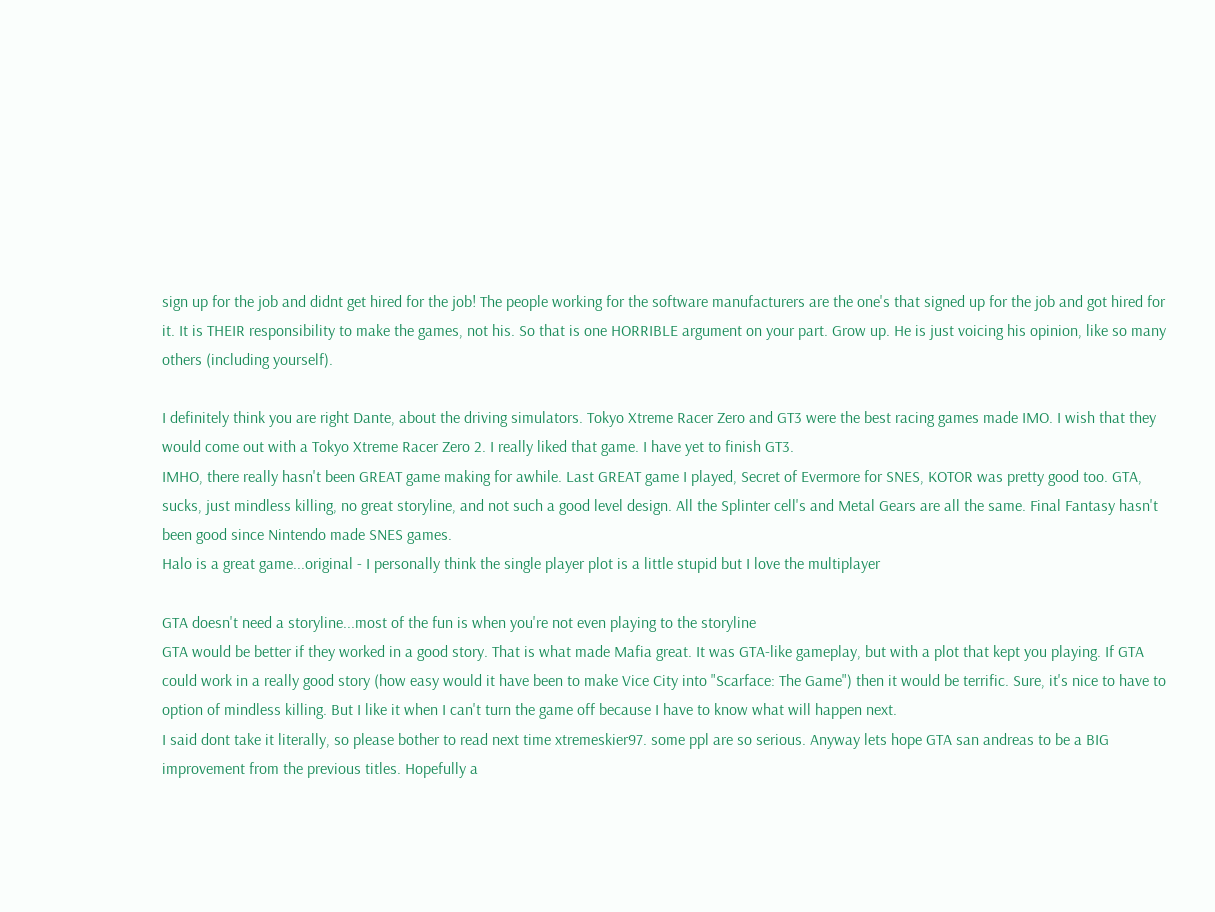sign up for the job and didnt get hired for the job! The people working for the software manufacturers are the one's that signed up for the job and got hired for it. It is THEIR responsibility to make the games, not his. So that is one HORRIBLE argument on your part. Grow up. He is just voicing his opinion, like so many others (including yourself).

I definitely think you are right Dante, about the driving simulators. Tokyo Xtreme Racer Zero and GT3 were the best racing games made IMO. I wish that they would come out with a Tokyo Xtreme Racer Zero 2. I really liked that game. I have yet to finish GT3.
IMHO, there really hasn't been GREAT game making for awhile. Last GREAT game I played, Secret of Evermore for SNES, KOTOR was pretty good too. GTA, sucks, just mindless killing, no great storyline, and not such a good level design. All the Splinter cell's and Metal Gears are all the same. Final Fantasy hasn't been good since Nintendo made SNES games.
Halo is a great game...original - I personally think the single player plot is a little stupid but I love the multiplayer

GTA doesn't need a storyline...most of the fun is when you're not even playing to the storyline
GTA would be better if they worked in a good story. That is what made Mafia great. It was GTA-like gameplay, but with a plot that kept you playing. If GTA could work in a really good story (how easy would it have been to make Vice City into "Scarface: The Game") then it would be terrific. Sure, it's nice to have to option of mindless killing. But I like it when I can't turn the game off because I have to know what will happen next.
I said dont take it literally, so please bother to read next time xtremeskier97. some ppl are so serious. Anyway lets hope GTA san andreas to be a BIG improvement from the previous titles. Hopefully a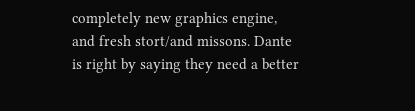completely new graphics engine, and fresh stort/and missons. Dante is right by saying they need a better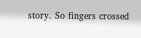story. So fingers crossed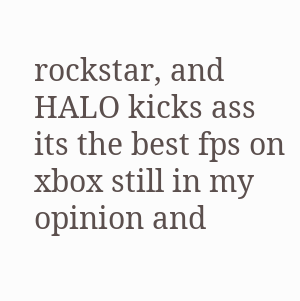rockstar, and HALO kicks ass its the best fps on xbox still in my opinion and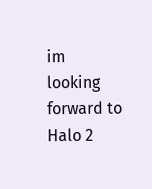im looking forward to Halo 2